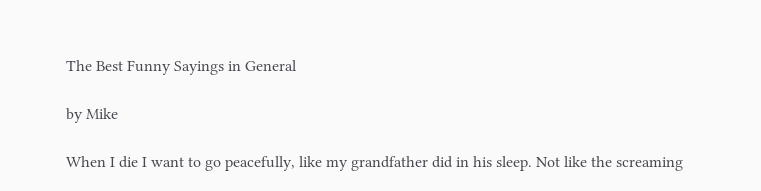The Best Funny Sayings in General

by Mike

When I die I want to go peacefully, like my grandfather did in his sleep. Not like the screaming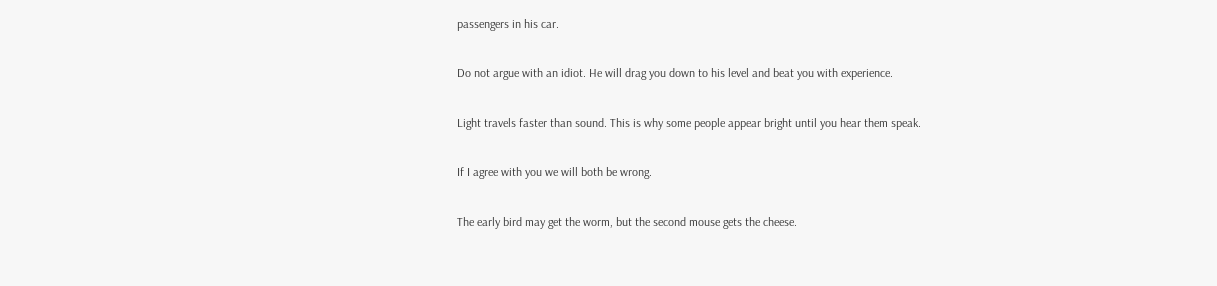passengers in his car.

Do not argue with an idiot. He will drag you down to his level and beat you with experience.

Light travels faster than sound. This is why some people appear bright until you hear them speak.

If I agree with you we will both be wrong.

The early bird may get the worm, but the second mouse gets the cheese.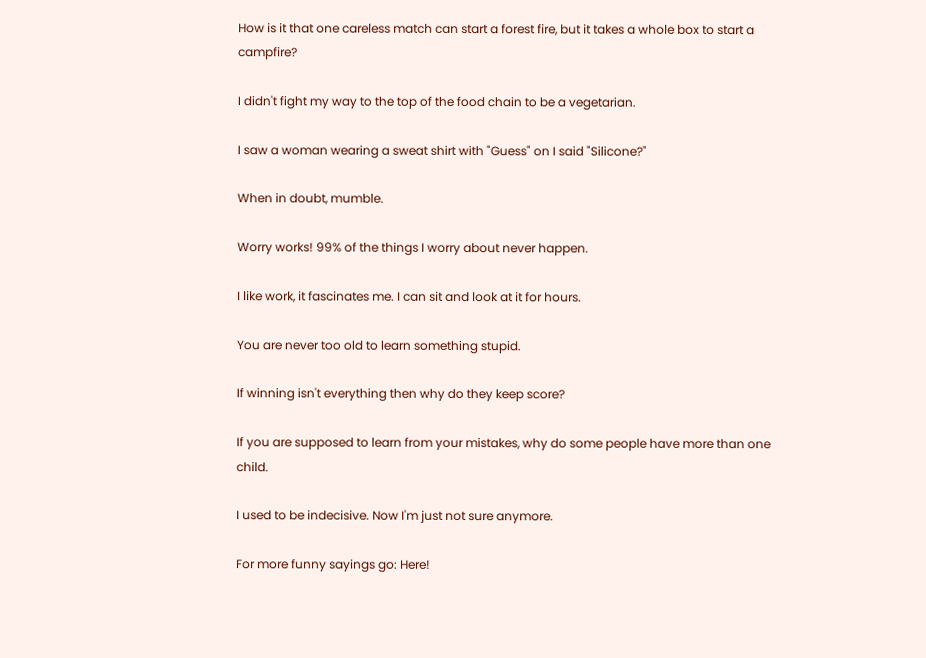How is it that one careless match can start a forest fire, but it takes a whole box to start a campfire?

I didn't fight my way to the top of the food chain to be a vegetarian.

I saw a woman wearing a sweat shirt with "Guess" on I said "Silicone?"

When in doubt, mumble.

Worry works! 99% of the things I worry about never happen.

I like work, it fascinates me. I can sit and look at it for hours.

You are never too old to learn something stupid.

If winning isn't everything then why do they keep score?

If you are supposed to learn from your mistakes, why do some people have more than one child.

I used to be indecisive. Now I'm just not sure anymore.

For more funny sayings go: Here!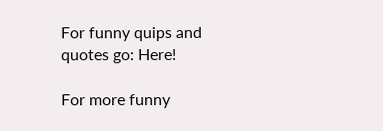For funny quips and quotes go: Here!

For more funny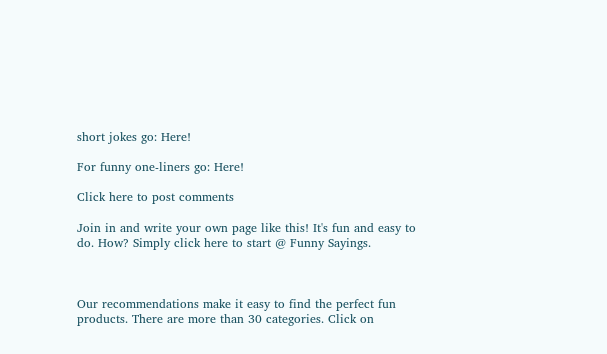short jokes go: Here!

For funny one-liners go: Here!

Click here to post comments

Join in and write your own page like this! It's fun and easy to do. How? Simply click here to start @ Funny Sayings.



Our recommendations make it easy to find the perfect fun products. There are more than 30 categories. Click on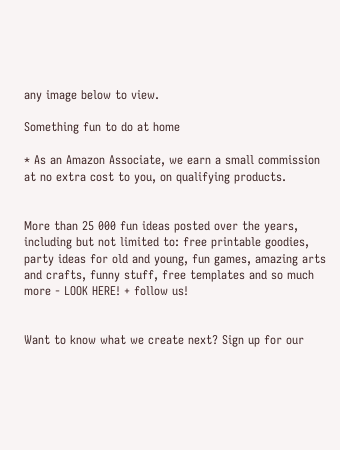any image below to view.

Something fun to do at home

* As an Amazon Associate, we earn a small commission at no extra cost to you, on qualifying products.


More than 25 000 fun ideas posted over the years, including but not limited to: free printable goodies, party ideas for old and young, fun games, amazing arts and crafts, funny stuff, free templates and so much more - LOOK HERE! + follow us!


Want to know what we create next? Sign up for our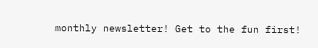monthly newsletter! Get to the fun first!